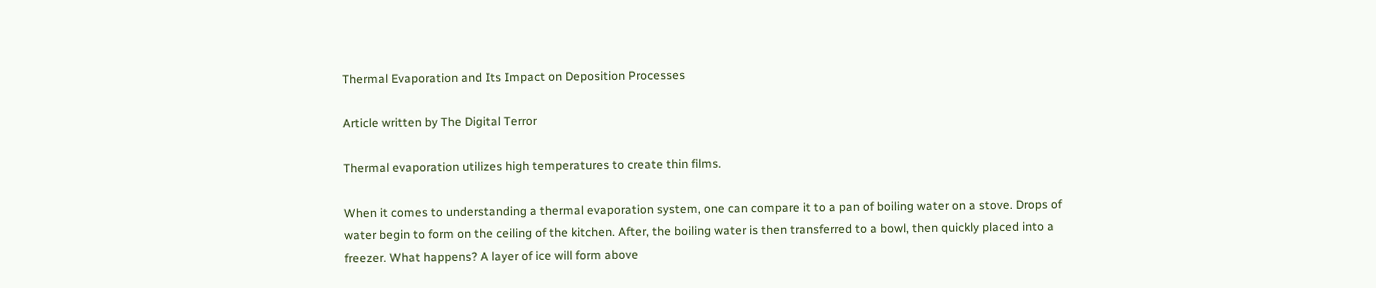Thermal Evaporation and Its Impact on Deposition Processes

Article written by The Digital Terror

Thermal evaporation utilizes high temperatures to create thin films.

When it comes to understanding a thermal evaporation system, one can compare it to a pan of boiling water on a stove. Drops of water begin to form on the ceiling of the kitchen. After, the boiling water is then transferred to a bowl, then quickly placed into a freezer. What happens? A layer of ice will form above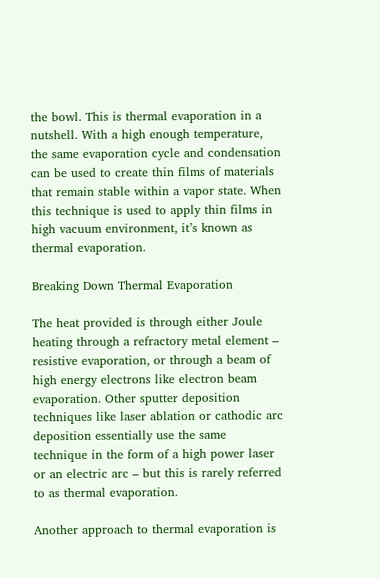the bowl. This is thermal evaporation in a nutshell. With a high enough temperature, the same evaporation cycle and condensation can be used to create thin films of materials that remain stable within a vapor state. When this technique is used to apply thin films in high vacuum environment, it’s known as thermal evaporation.

Breaking Down Thermal Evaporation

The heat provided is through either Joule heating through a refractory metal element – resistive evaporation, or through a beam of high energy electrons like electron beam evaporation. Other sputter deposition techniques like laser ablation or cathodic arc deposition essentially use the same technique in the form of a high power laser or an electric arc – but this is rarely referred to as thermal evaporation.

Another approach to thermal evaporation is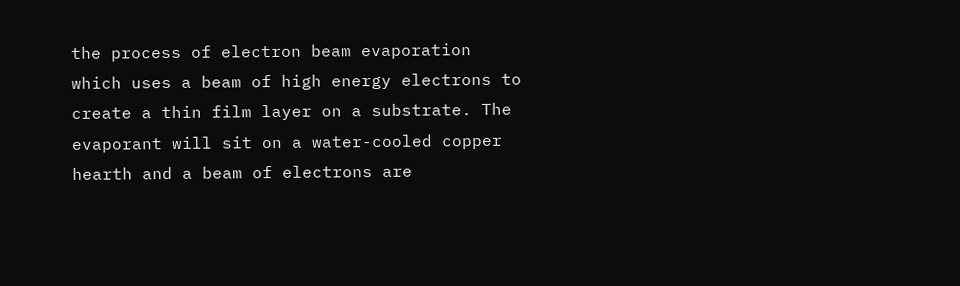the process of electron beam evaporation which uses a beam of high energy electrons to create a thin film layer on a substrate. The evaporant will sit on a water-cooled copper hearth and a beam of electrons are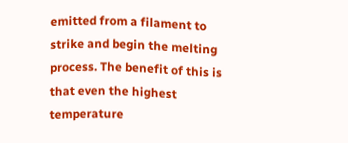emitted from a filament to strike and begin the melting process. The benefit of this is that even the highest temperature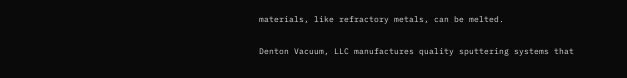materials, like refractory metals, can be melted.

Denton Vacuum, LLC manufactures quality sputtering systems that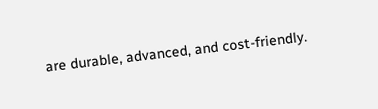are durable, advanced, and cost-friendly.